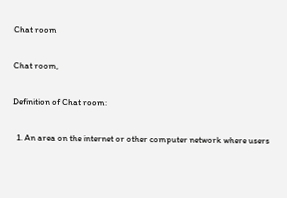Chat room

Chat room,

Definition of Chat room:

  1. An area on the internet or other computer network where users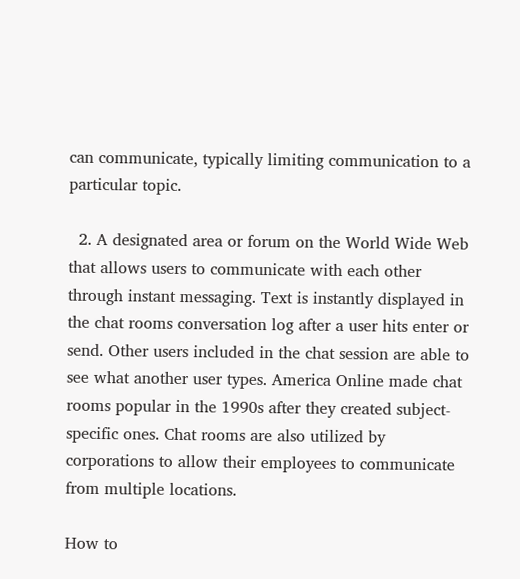can communicate, typically limiting communication to a particular topic.

  2. A designated area or forum on the World Wide Web that allows users to communicate with each other through instant messaging. Text is instantly displayed in the chat rooms conversation log after a user hits enter or send. Other users included in the chat session are able to see what another user types. America Online made chat rooms popular in the 1990s after they created subject-specific ones. Chat rooms are also utilized by corporations to allow their employees to communicate from multiple locations.

How to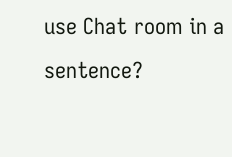use Chat room in a sentence?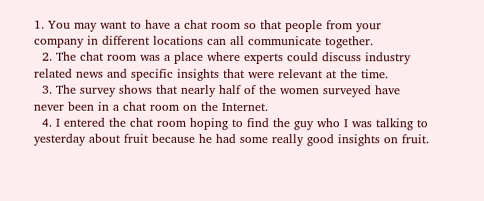1. You may want to have a chat room so that people from your company in different locations can all communicate together.
  2. The chat room was a place where experts could discuss industry related news and specific insights that were relevant at the time.
  3. The survey shows that nearly half of the women surveyed have never been in a chat room on the Internet.
  4. I entered the chat room hoping to find the guy who I was talking to yesterday about fruit because he had some really good insights on fruit.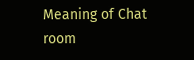Meaning of Chat room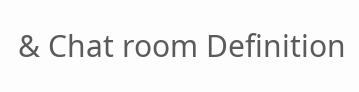& Chat room Definition